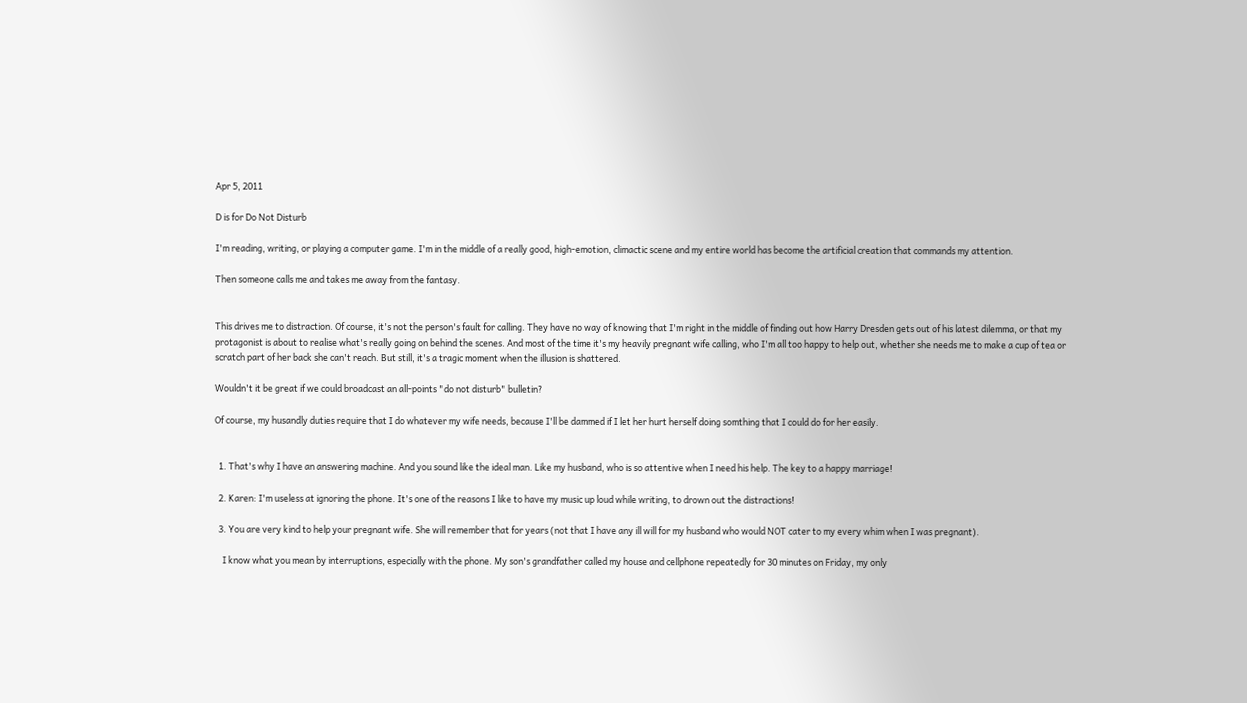Apr 5, 2011

D is for Do Not Disturb

I'm reading, writing, or playing a computer game. I'm in the middle of a really good, high-emotion, climactic scene and my entire world has become the artificial creation that commands my attention.

Then someone calls me and takes me away from the fantasy.


This drives me to distraction. Of course, it's not the person's fault for calling. They have no way of knowing that I'm right in the middle of finding out how Harry Dresden gets out of his latest dilemma, or that my protagonist is about to realise what's really going on behind the scenes. And most of the time it's my heavily pregnant wife calling, who I'm all too happy to help out, whether she needs me to make a cup of tea or scratch part of her back she can't reach. But still, it's a tragic moment when the illusion is shattered.

Wouldn't it be great if we could broadcast an all-points "do not disturb" bulletin?

Of course, my husandly duties require that I do whatever my wife needs, because I'll be dammed if I let her hurt herself doing somthing that I could do for her easily.


  1. That's why I have an answering machine. And you sound like the ideal man. Like my husband, who is so attentive when I need his help. The key to a happy marriage!

  2. Karen: I'm useless at ignoring the phone. It's one of the reasons I like to have my music up loud while writing, to drown out the distractions!

  3. You are very kind to help your pregnant wife. She will remember that for years (not that I have any ill will for my husband who would NOT cater to my every whim when I was pregnant).

    I know what you mean by interruptions, especially with the phone. My son's grandfather called my house and cellphone repeatedly for 30 minutes on Friday, my only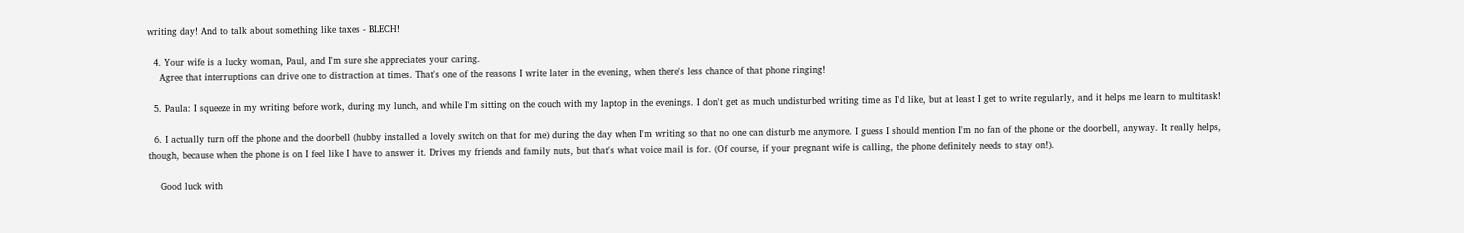writing day! And to talk about something like taxes - BLECH!

  4. Your wife is a lucky woman, Paul, and I'm sure she appreciates your caring.
    Agree that interruptions can drive one to distraction at times. That's one of the reasons I write later in the evening, when there's less chance of that phone ringing!

  5. Paula: I squeeze in my writing before work, during my lunch, and while I'm sitting on the couch with my laptop in the evenings. I don't get as much undisturbed writing time as I'd like, but at least I get to write regularly, and it helps me learn to multitask!

  6. I actually turn off the phone and the doorbell (hubby installed a lovely switch on that for me) during the day when I'm writing so that no one can disturb me anymore. I guess I should mention I'm no fan of the phone or the doorbell, anyway. It really helps, though, because when the phone is on I feel like I have to answer it. Drives my friends and family nuts, but that's what voice mail is for. (Of course, if your pregnant wife is calling, the phone definitely needs to stay on!).

    Good luck with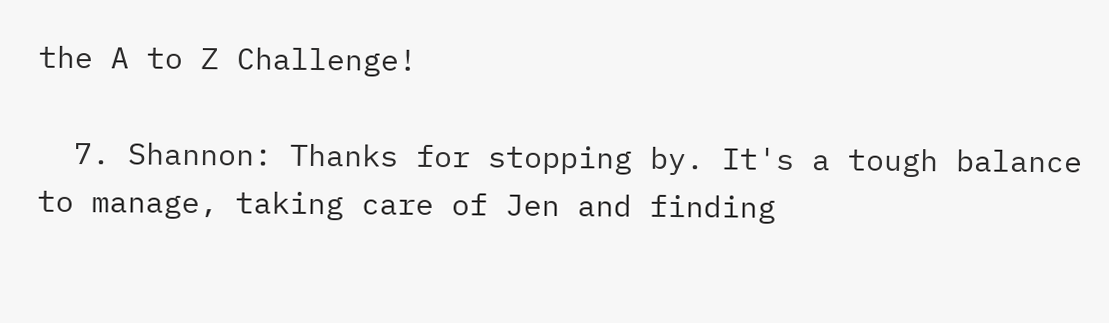the A to Z Challenge!

  7. Shannon: Thanks for stopping by. It's a tough balance to manage, taking care of Jen and finding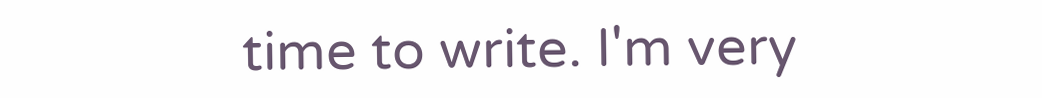time to write. I'm very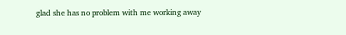glad she has no problem with me working away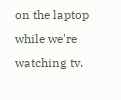on the laptop while we're watching tv.